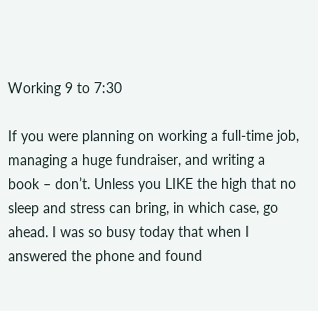Working 9 to 7:30

If you were planning on working a full-time job, managing a huge fundraiser, and writing a book – don’t. Unless you LIKE the high that no sleep and stress can bring, in which case, go ahead. I was so busy today that when I answered the phone and found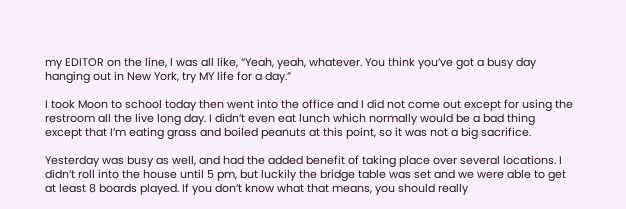my EDITOR on the line, I was all like, “Yeah, yeah, whatever. You think you’ve got a busy day hanging out in New York, try MY life for a day.”

I took Moon to school today then went into the office and I did not come out except for using the restroom all the live long day. I didn’t even eat lunch which normally would be a bad thing except that I’m eating grass and boiled peanuts at this point, so it was not a big sacrifice.

Yesterday was busy as well, and had the added benefit of taking place over several locations. I didn’t roll into the house until 5 pm, but luckily the bridge table was set and we were able to get at least 8 boards played. If you don’t know what that means, you should really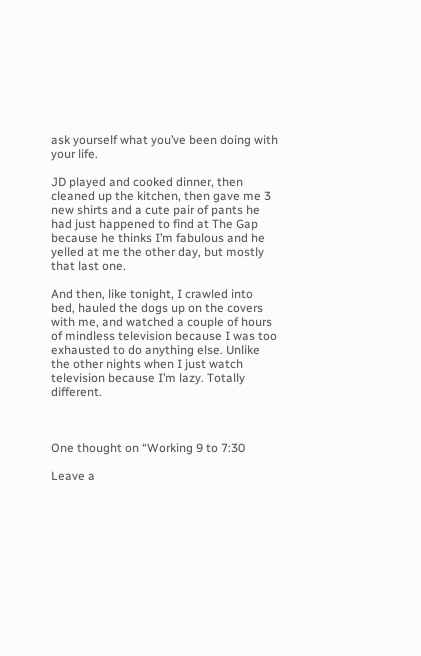ask yourself what you’ve been doing with your life.

JD played and cooked dinner, then cleaned up the kitchen, then gave me 3 new shirts and a cute pair of pants he had just happened to find at The Gap because he thinks I’m fabulous and he yelled at me the other day, but mostly that last one.

And then, like tonight, I crawled into bed, hauled the dogs up on the covers with me, and watched a couple of hours of mindless television because I was too exhausted to do anything else. Unlike the other nights when I just watch television because I’m lazy. Totally different.



One thought on “Working 9 to 7:30

Leave a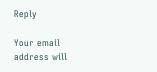Reply

Your email address will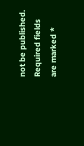not be published. Required fields are marked *